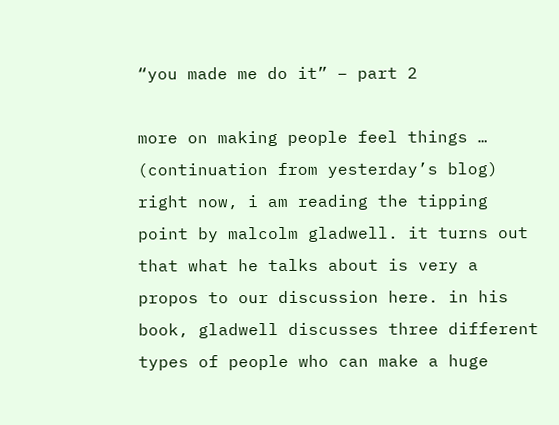“you made me do it” – part 2

more on making people feel things … (continuation from yesterday’s blog) right now, i am reading the tipping point by malcolm gladwell. it turns out that what he talks about is very a propos to our discussion here. in his book, gladwell discusses three different types of people who can make a huge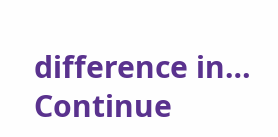difference in… Continue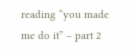reading “you made me do it” – part 2